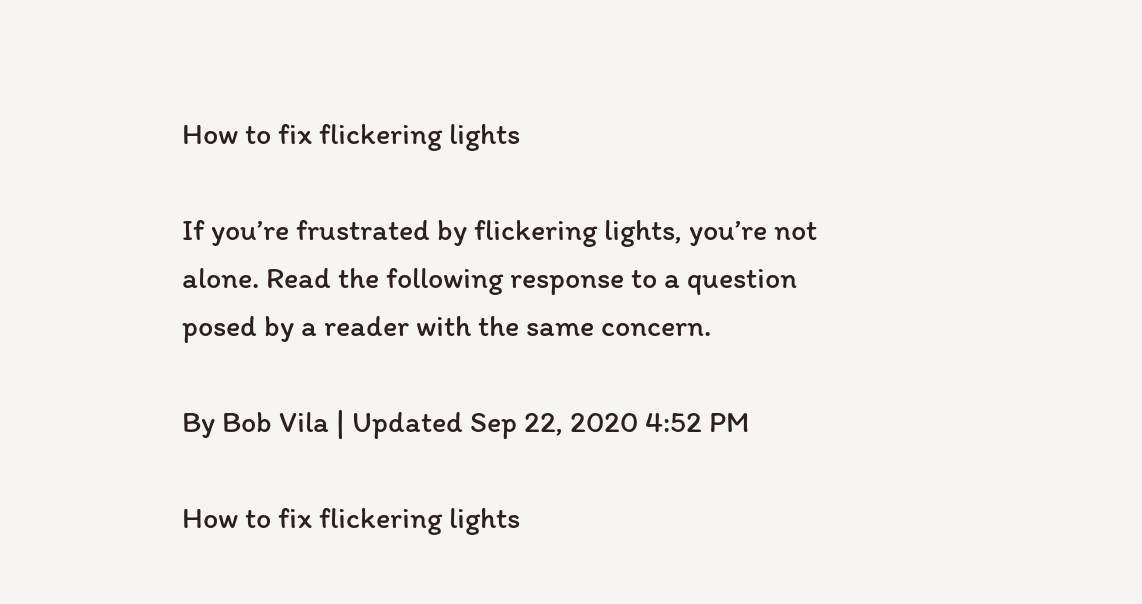How to fix flickering lights

If you’re frustrated by flickering lights, you’re not alone. Read the following response to a question posed by a reader with the same concern.

By Bob Vila | Updated Sep 22, 2020 4:52 PM

How to fix flickering lights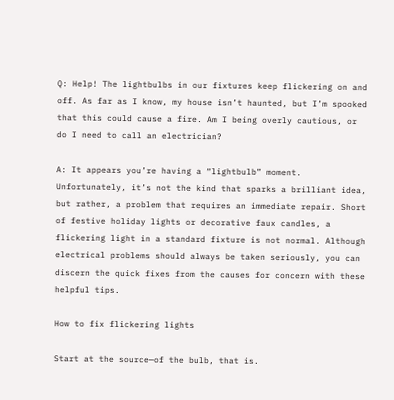Q: Help! The lightbulbs in our fixtures keep flickering on and off. As far as I know, my house isn’t haunted, but I’m spooked that this could cause a fire. Am I being overly cautious, or do I need to call an electrician?

A: It appears you’re having a “lightbulb” moment. Unfortunately, it’s not the kind that sparks a brilliant idea, but rather, a problem that requires an immediate repair. Short of festive holiday lights or decorative faux candles, a flickering light in a standard fixture is not normal. Although electrical problems should always be taken seriously, you can discern the quick fixes from the causes for concern with these helpful tips.

How to fix flickering lights

Start at the source—of the bulb, that is.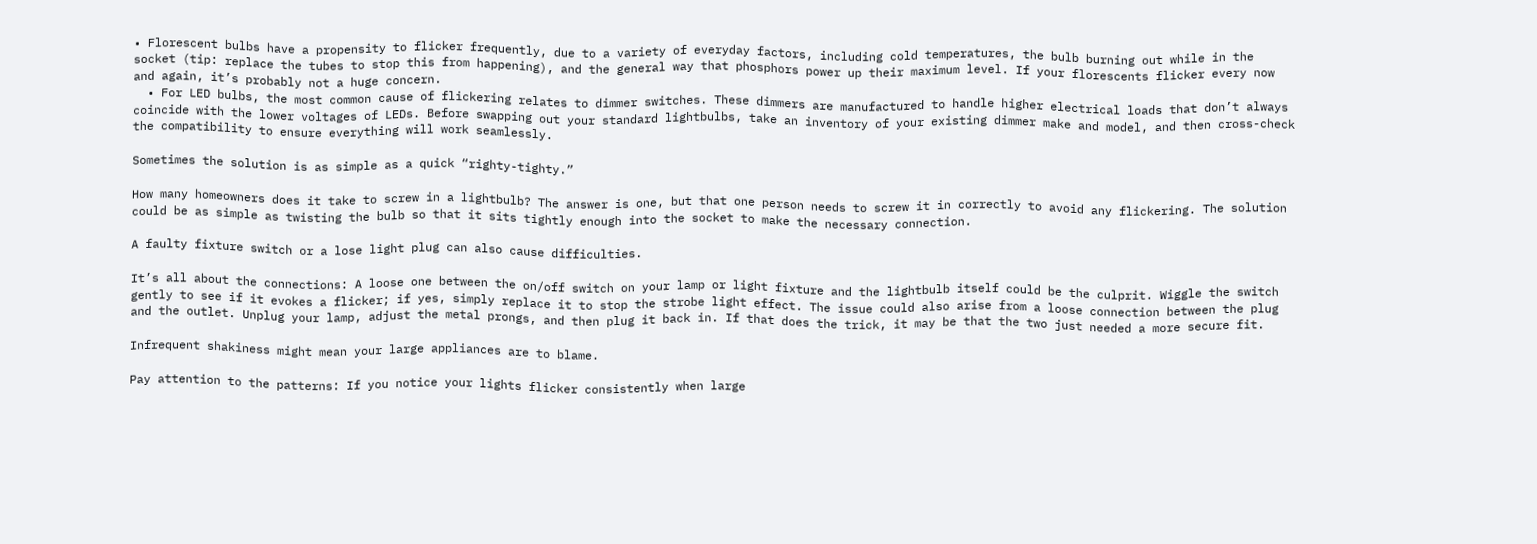• Florescent bulbs have a propensity to flicker frequently, due to a variety of everyday factors, including cold temperatures, the bulb burning out while in the socket (tip: replace the tubes to stop this from happening), and the general way that phosphors power up their maximum level. If your florescents flicker every now and again, it’s probably not a huge concern.
  • For LED bulbs, the most common cause of flickering relates to dimmer switches. These dimmers are manufactured to handle higher electrical loads that don’t always coincide with the lower voltages of LEDs. Before swapping out your standard lightbulbs, take an inventory of your existing dimmer make and model, and then cross-check the compatibility to ensure everything will work seamlessly.

Sometimes the solution is as simple as a quick “righty-tighty.”

How many homeowners does it take to screw in a lightbulb? The answer is one, but that one person needs to screw it in correctly to avoid any flickering. The solution could be as simple as twisting the bulb so that it sits tightly enough into the socket to make the necessary connection.

A faulty fixture switch or a lose light plug can also cause difficulties.

It’s all about the connections: A loose one between the on/off switch on your lamp or light fixture and the lightbulb itself could be the culprit. Wiggle the switch gently to see if it evokes a flicker; if yes, simply replace it to stop the strobe light effect. The issue could also arise from a loose connection between the plug and the outlet. Unplug your lamp, adjust the metal prongs, and then plug it back in. If that does the trick, it may be that the two just needed a more secure fit.

Infrequent shakiness might mean your large appliances are to blame.

Pay attention to the patterns: If you notice your lights flicker consistently when large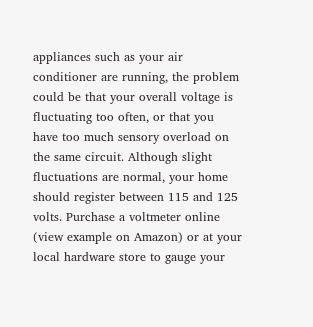appliances such as your air conditioner are running, the problem could be that your overall voltage is fluctuating too often, or that you have too much sensory overload on the same circuit. Although slight fluctuations are normal, your home should register between 115 and 125 volts. Purchase a voltmeter online (view example on Amazon) or at your local hardware store to gauge your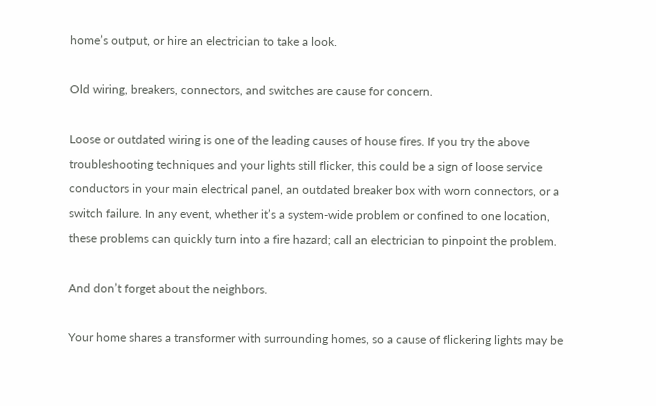home’s output, or hire an electrician to take a look.

Old wiring, breakers, connectors, and switches are cause for concern.

Loose or outdated wiring is one of the leading causes of house fires. If you try the above troubleshooting techniques and your lights still flicker, this could be a sign of loose service conductors in your main electrical panel, an outdated breaker box with worn connectors, or a switch failure. In any event, whether it’s a system-wide problem or confined to one location, these problems can quickly turn into a fire hazard; call an electrician to pinpoint the problem.

And don’t forget about the neighbors.

Your home shares a transformer with surrounding homes, so a cause of flickering lights may be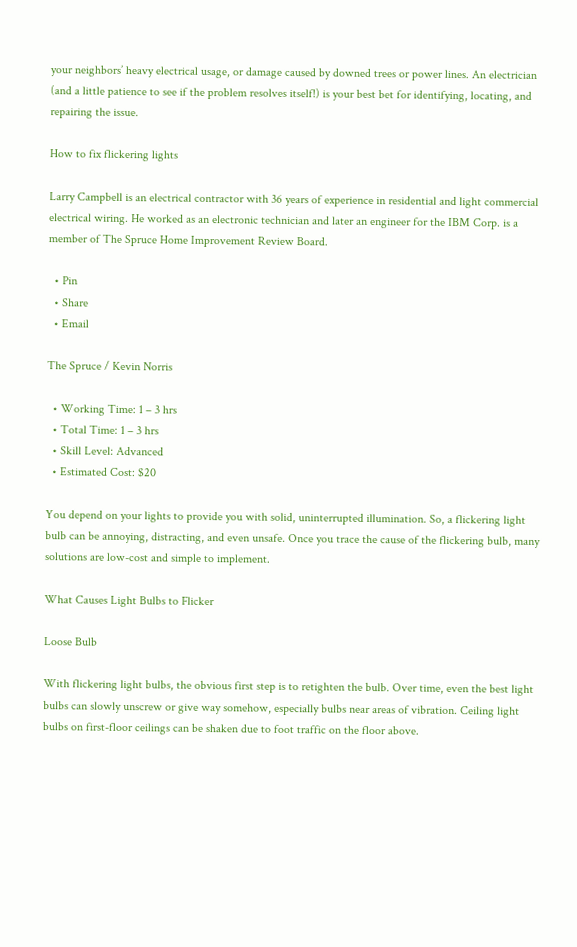your neighbors’ heavy electrical usage, or damage caused by downed trees or power lines. An electrician (and a little patience to see if the problem resolves itself!) is your best bet for identifying, locating, and repairing the issue.

How to fix flickering lights

Larry Campbell is an electrical contractor with 36 years of experience in residential and light commercial electrical wiring. He worked as an electronic technician and later an engineer for the IBM Corp. is a member of The Spruce Home Improvement Review Board.

  • Pin
  • Share
  • Email

The Spruce / Kevin Norris

  • Working Time: 1 – 3 hrs
  • Total Time: 1 – 3 hrs
  • Skill Level: Advanced
  • Estimated Cost: $20

You depend on your lights to provide you with solid, uninterrupted illumination. So, a flickering light bulb can be annoying, distracting, and even unsafe. Once you trace the cause of the flickering bulb, many solutions are low-cost and simple to implement.

What Causes Light Bulbs to Flicker

Loose Bulb

With flickering light bulbs, the obvious first step is to retighten the bulb. Over time, even the best light bulbs can slowly unscrew or give way somehow, especially bulbs near areas of vibration. Ceiling light bulbs on first-floor ceilings can be shaken due to foot traffic on the floor above.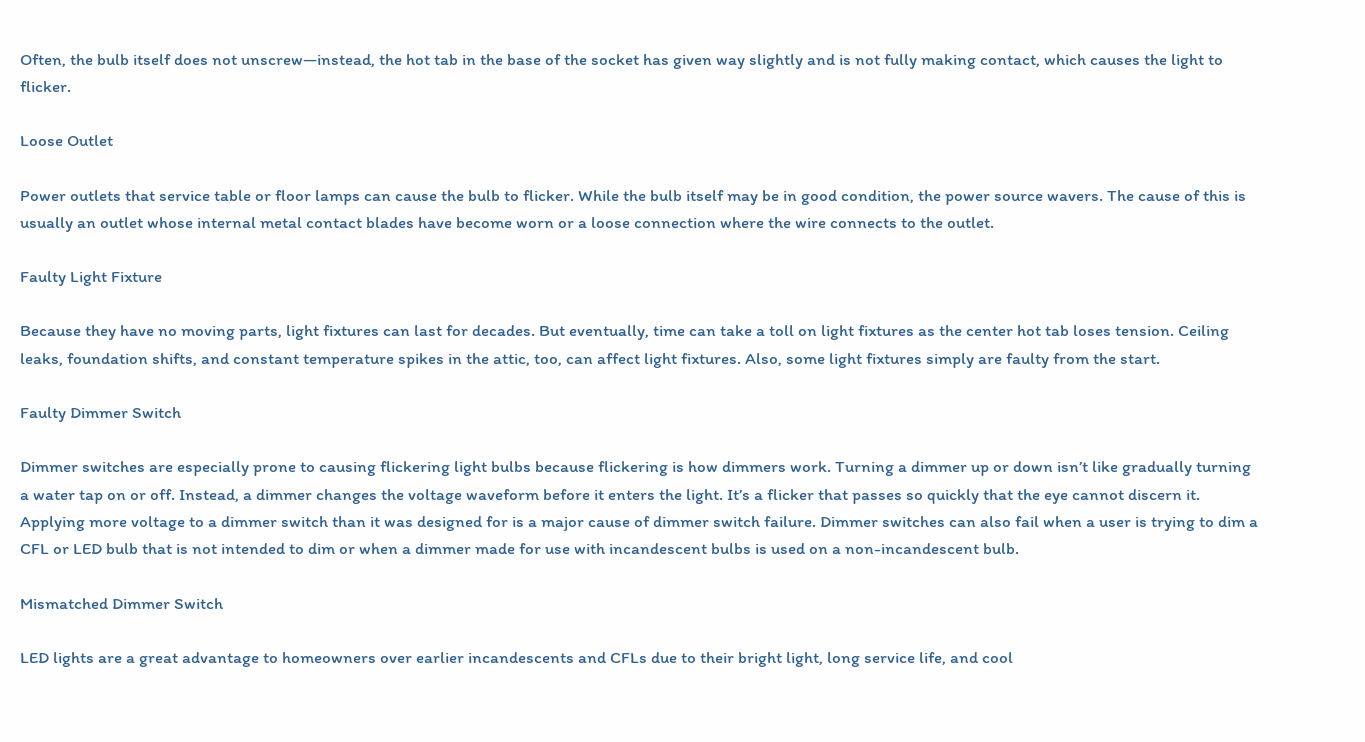Often, the bulb itself does not unscrew—instead, the hot tab in the base of the socket has given way slightly and is not fully making contact, which causes the light to flicker.

Loose Outlet

Power outlets that service table or floor lamps can cause the bulb to flicker. While the bulb itself may be in good condition, the power source wavers. The cause of this is usually an outlet whose internal metal contact blades have become worn or a loose connection where the wire connects to the outlet.

Faulty Light Fixture

Because they have no moving parts, light fixtures can last for decades. But eventually, time can take a toll on light fixtures as the center hot tab loses tension. Ceiling leaks, foundation shifts, and constant temperature spikes in the attic, too, can affect light fixtures. Also, some light fixtures simply are faulty from the start.

Faulty Dimmer Switch

Dimmer switches are especially prone to causing flickering light bulbs because flickering is how dimmers work. Turning a dimmer up or down isn’t like gradually turning a water tap on or off. Instead, a dimmer changes the voltage waveform before it enters the light. It’s a flicker that passes so quickly that the eye cannot discern it. Applying more voltage to a dimmer switch than it was designed for is a major cause of dimmer switch failure. Dimmer switches can also fail when a user is trying to dim a CFL or LED bulb that is not intended to dim or when a dimmer made for use with incandescent bulbs is used on a non-incandescent bulb.

Mismatched Dimmer Switch

LED lights are a great advantage to homeowners over earlier incandescents and CFLs due to their bright light, long service life, and cool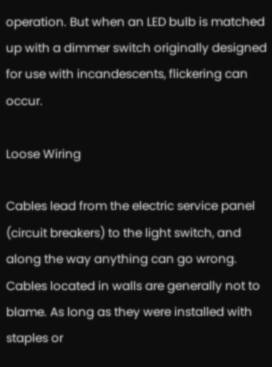operation. But when an LED bulb is matched up with a dimmer switch originally designed for use with incandescents, flickering can occur.

Loose Wiring

Cables lead from the electric service panel (circuit breakers) to the light switch, and along the way anything can go wrong. Cables located in walls are generally not to blame. As long as they were installed with staples or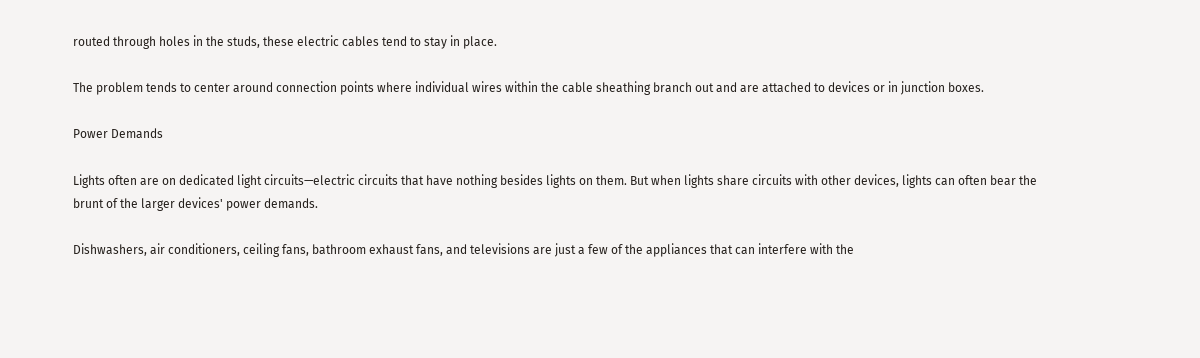routed through holes in the studs, these electric cables tend to stay in place.

The problem tends to center around connection points where individual wires within the cable sheathing branch out and are attached to devices or in junction boxes.

Power Demands

Lights often are on dedicated light circuits—electric circuits that have nothing besides lights on them. But when lights share circuits with other devices, lights can often bear the brunt of the larger devices' power demands.

Dishwashers, air conditioners, ceiling fans, bathroom exhaust fans, and televisions are just a few of the appliances that can interfere with the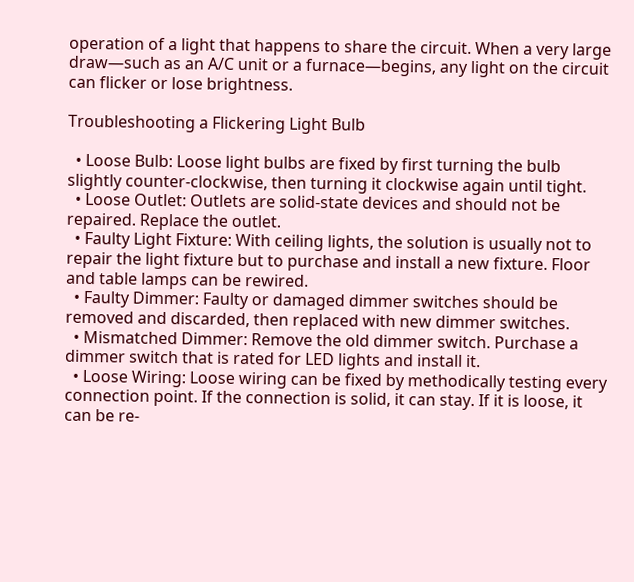operation of a light that happens to share the circuit. When a very large draw—such as an A/C unit or a furnace—begins, any light on the circuit can flicker or lose brightness.

Troubleshooting a Flickering Light Bulb

  • Loose Bulb: Loose light bulbs are fixed by first turning the bulb slightly counter-clockwise, then turning it clockwise again until tight.
  • Loose Outlet: Outlets are solid-state devices and should not be repaired. Replace the outlet.
  • Faulty Light Fixture: With ceiling lights, the solution is usually not to repair the light fixture but to purchase and install a new fixture. Floor and table lamps can be rewired.
  • Faulty Dimmer: Faulty or damaged dimmer switches should be removed and discarded, then replaced with new dimmer switches.
  • Mismatched Dimmer: Remove the old dimmer switch. Purchase a dimmer switch that is rated for LED lights and install it.
  • Loose Wiring: Loose wiring can be fixed by methodically testing every connection point. If the connection is solid, it can stay. If it is loose, it can be re-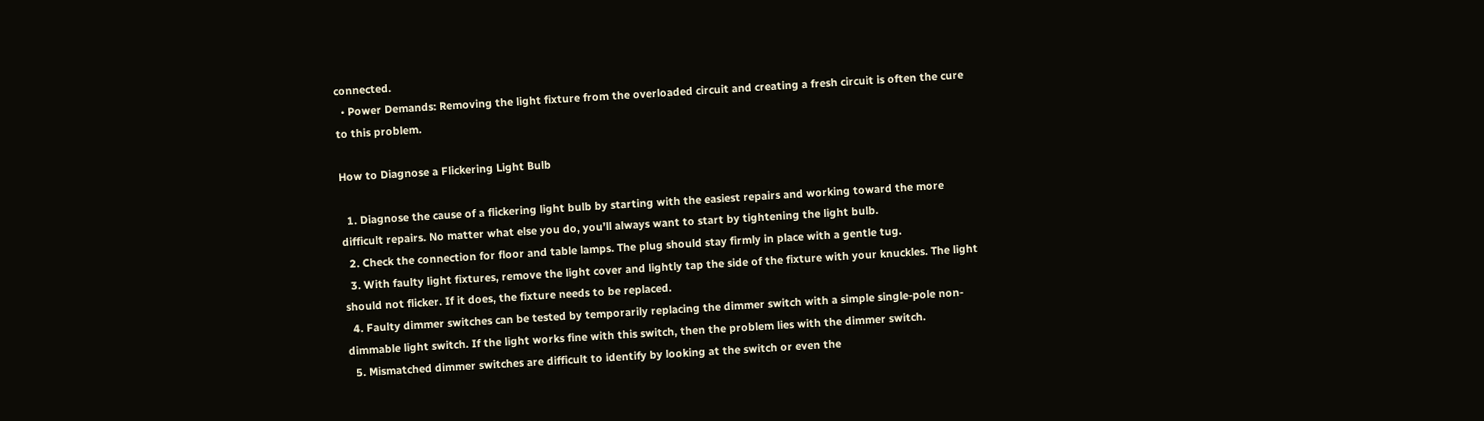connected.
  • Power Demands: Removing the light fixture from the overloaded circuit and creating a fresh circuit is often the cure to this problem.

How to Diagnose a Flickering Light Bulb

  1. Diagnose the cause of a flickering light bulb by starting with the easiest repairs and working toward the more difficult repairs. No matter what else you do, you’ll always want to start by tightening the light bulb.
  2. Check the connection for floor and table lamps. The plug should stay firmly in place with a gentle tug.
  3. With faulty light fixtures, remove the light cover and lightly tap the side of the fixture with your knuckles. The light should not flicker. If it does, the fixture needs to be replaced.
  4. Faulty dimmer switches can be tested by temporarily replacing the dimmer switch with a simple single-pole non-dimmable light switch. If the light works fine with this switch, then the problem lies with the dimmer switch.
  5. Mismatched dimmer switches are difficult to identify by looking at the switch or even the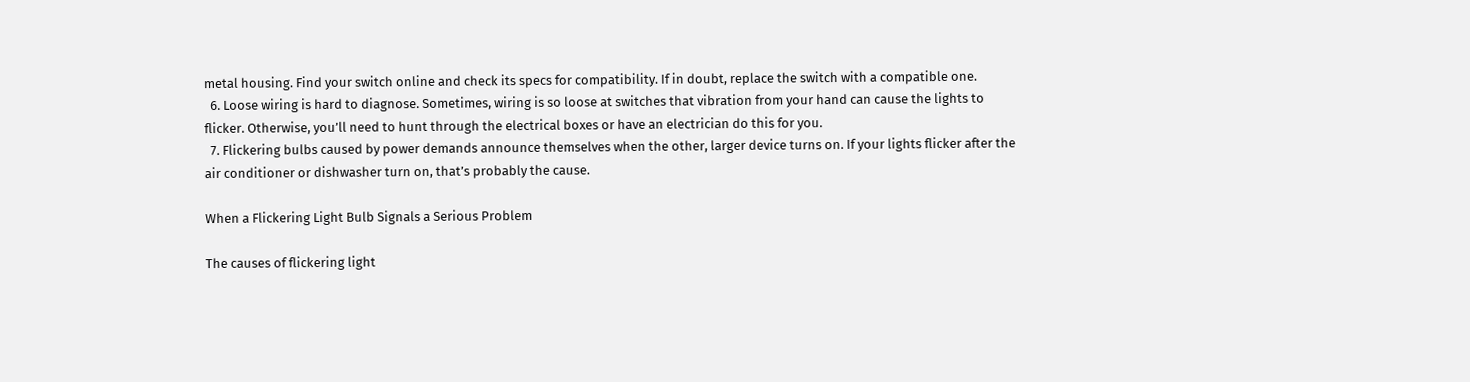metal housing. Find your switch online and check its specs for compatibility. If in doubt, replace the switch with a compatible one.
  6. Loose wiring is hard to diagnose. Sometimes, wiring is so loose at switches that vibration from your hand can cause the lights to flicker. Otherwise, you’ll need to hunt through the electrical boxes or have an electrician do this for you.
  7. Flickering bulbs caused by power demands announce themselves when the other, larger device turns on. If your lights flicker after the air conditioner or dishwasher turn on, that’s probably the cause.

When a Flickering Light Bulb Signals a Serious Problem

The causes of flickering light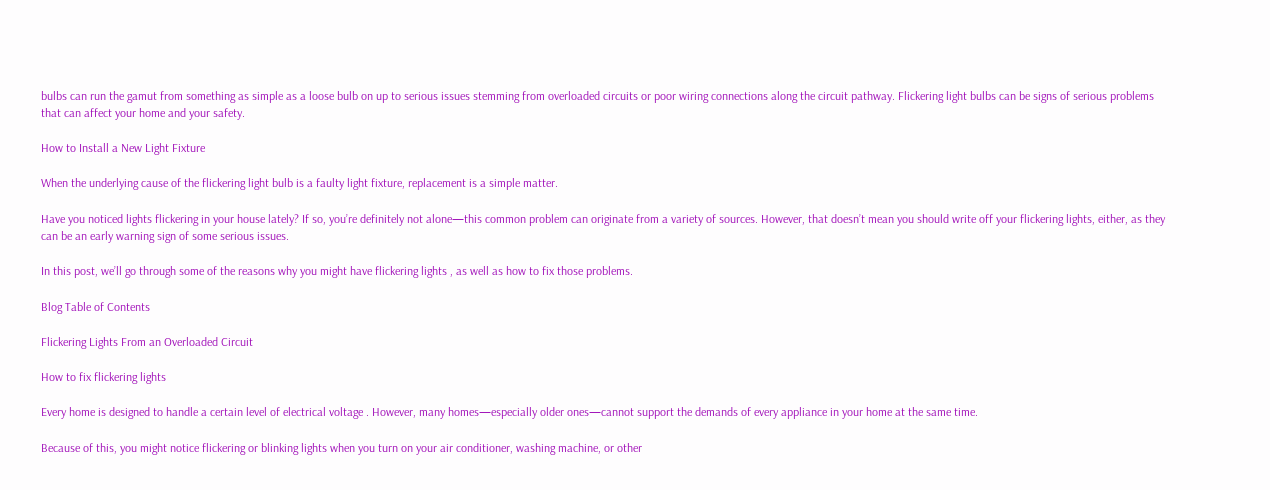bulbs can run the gamut from something as simple as a loose bulb on up to serious issues stemming from overloaded circuits or poor wiring connections along the circuit pathway. Flickering light bulbs can be signs of serious problems that can affect your home and your safety.

How to Install a New Light Fixture

When the underlying cause of the flickering light bulb is a faulty light fixture, replacement is a simple matter.

Have you noticed lights flickering in your house lately? If so, you’re definitely not alone—this common problem can originate from a variety of sources. However, that doesn’t mean you should write off your flickering lights, either, as they can be an early warning sign of some serious issues.

In this post, we’ll go through some of the reasons why you might have flickering lights , as well as how to fix those problems.

Blog Table of Contents

Flickering Lights From an Overloaded Circuit

How to fix flickering lights

Every home is designed to handle a certain level of electrical voltage . However, many homes—especially older ones—cannot support the demands of every appliance in your home at the same time.

Because of this, you might notice flickering or blinking lights when you turn on your air conditioner, washing machine, or other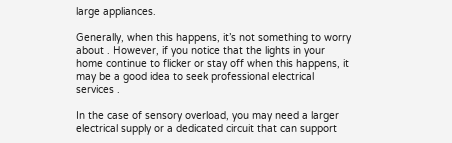large appliances.

Generally, when this happens, it’s not something to worry about . However, if you notice that the lights in your home continue to flicker or stay off when this happens, it may be a good idea to seek professional electrical services .

In the case of sensory overload, you may need a larger electrical supply or a dedicated circuit that can support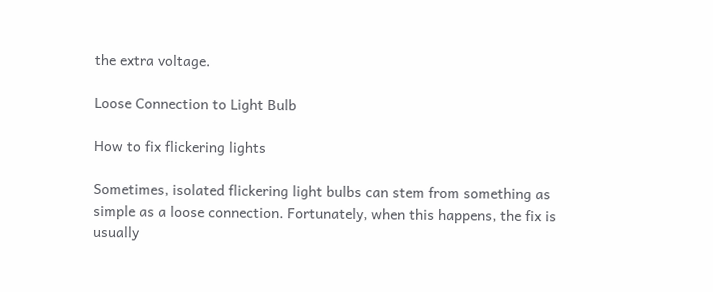the extra voltage.

Loose Connection to Light Bulb

How to fix flickering lights

Sometimes, isolated flickering light bulbs can stem from something as simple as a loose connection. Fortunately, when this happens, the fix is usually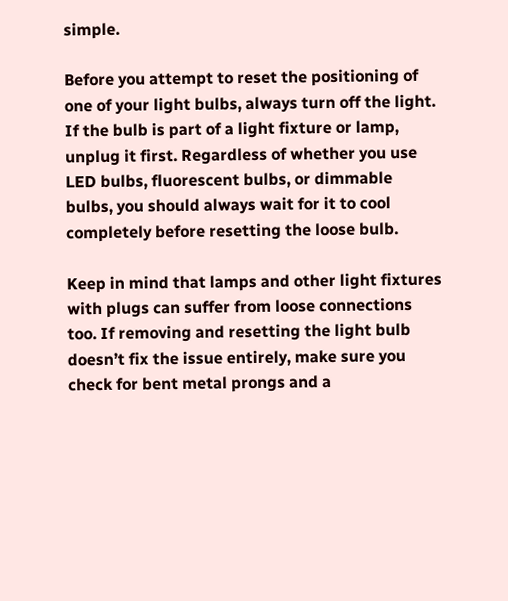simple.

Before you attempt to reset the positioning of one of your light bulbs, always turn off the light. If the bulb is part of a light fixture or lamp, unplug it first. Regardless of whether you use LED bulbs, fluorescent bulbs, or dimmable bulbs, you should always wait for it to cool completely before resetting the loose bulb.

Keep in mind that lamps and other light fixtures with plugs can suffer from loose connections too. If removing and resetting the light bulb doesn’t fix the issue entirely, make sure you check for bent metal prongs and a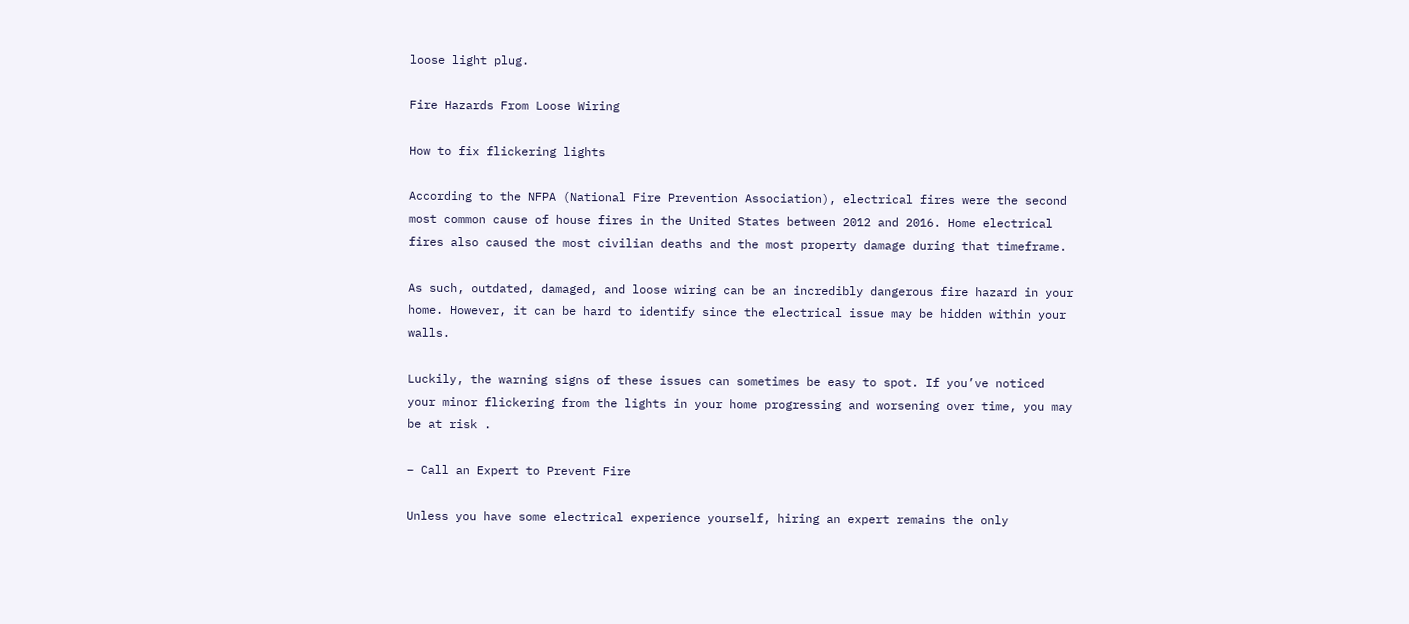loose light plug.

Fire Hazards From Loose Wiring

How to fix flickering lights

According to the NFPA (National Fire Prevention Association), electrical fires were the second most common cause of house fires in the United States between 2012 and 2016. Home electrical fires also caused the most civilian deaths and the most property damage during that timeframe.

As such, outdated, damaged, and loose wiring can be an incredibly dangerous fire hazard in your home. However, it can be hard to identify since the electrical issue may be hidden within your walls.

Luckily, the warning signs of these issues can sometimes be easy to spot. If you’ve noticed your minor flickering from the lights in your home progressing and worsening over time, you may be at risk .

– Call an Expert to Prevent Fire

Unless you have some electrical experience yourself, hiring an expert remains the only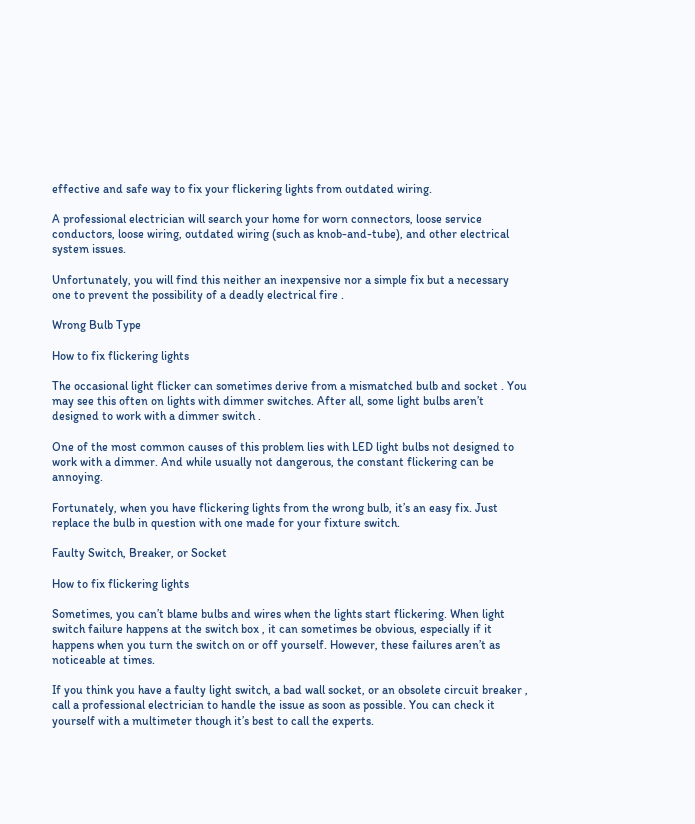effective and safe way to fix your flickering lights from outdated wiring.

A professional electrician will search your home for worn connectors, loose service conductors, loose wiring, outdated wiring (such as knob-and-tube), and other electrical system issues.

Unfortunately, you will find this neither an inexpensive nor a simple fix but a necessary one to prevent the possibility of a deadly electrical fire .

Wrong Bulb Type

How to fix flickering lights

The occasional light flicker can sometimes derive from a mismatched bulb and socket . You may see this often on lights with dimmer switches. After all, some light bulbs aren’t designed to work with a dimmer switch .

One of the most common causes of this problem lies with LED light bulbs not designed to work with a dimmer. And while usually not dangerous, the constant flickering can be annoying.

Fortunately, when you have flickering lights from the wrong bulb, it’s an easy fix. Just replace the bulb in question with one made for your fixture switch.

Faulty Switch, Breaker, or Socket

How to fix flickering lights

Sometimes, you can’t blame bulbs and wires when the lights start flickering. When light switch failure happens at the switch box , it can sometimes be obvious, especially if it happens when you turn the switch on or off yourself. However, these failures aren’t as noticeable at times.

If you think you have a faulty light switch, a bad wall socket, or an obsolete circuit breaker , call a professional electrician to handle the issue as soon as possible. You can check it yourself with a multimeter though it’s best to call the experts.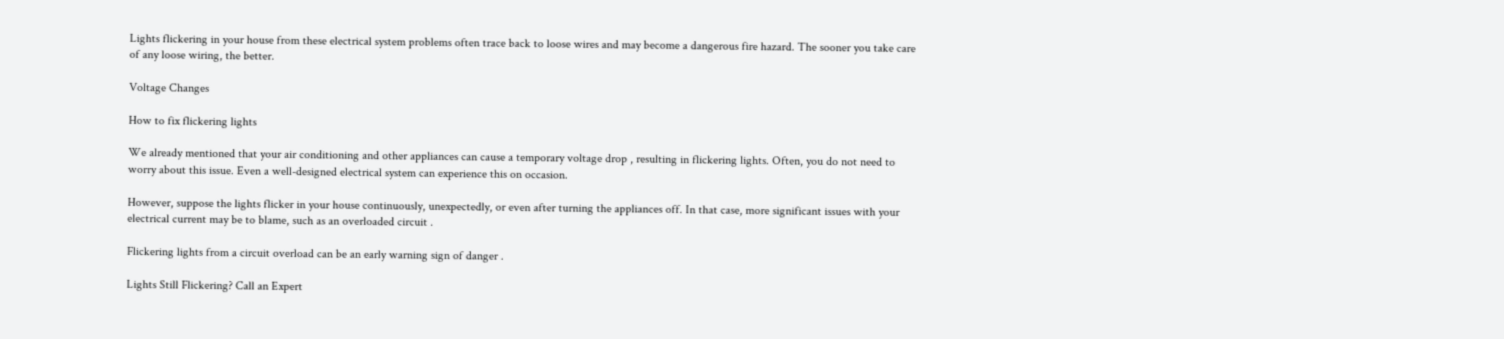Lights flickering in your house from these electrical system problems often trace back to loose wires and may become a dangerous fire hazard. The sooner you take care of any loose wiring, the better.

Voltage Changes

How to fix flickering lights

We already mentioned that your air conditioning and other appliances can cause a temporary voltage drop , resulting in flickering lights. Often, you do not need to worry about this issue. Even a well-designed electrical system can experience this on occasion.

However, suppose the lights flicker in your house continuously, unexpectedly, or even after turning the appliances off. In that case, more significant issues with your electrical current may be to blame, such as an overloaded circuit .

Flickering lights from a circuit overload can be an early warning sign of danger .

Lights Still Flickering? Call an Expert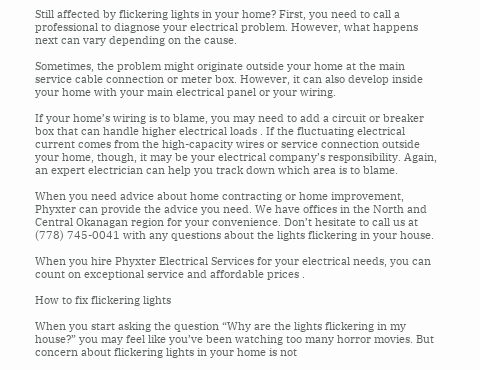Still affected by flickering lights in your home? First, you need to call a professional to diagnose your electrical problem. However, what happens next can vary depending on the cause.

Sometimes, the problem might originate outside your home at the main service cable connection or meter box. However, it can also develop inside your home with your main electrical panel or your wiring.

If your home’s wiring is to blame, you may need to add a circuit or breaker box that can handle higher electrical loads . If the fluctuating electrical current comes from the high-capacity wires or service connection outside your home, though, it may be your electrical company’s responsibility. Again, an expert electrician can help you track down which area is to blame.

When you need advice about home contracting or home improvement, Phyxter can provide the advice you need. We have offices in the North and Central Okanagan region for your convenience. Don’t hesitate to call us at (778) 745-0041 with any questions about the lights flickering in your house.

When you hire Phyxter Electrical Services for your electrical needs, you can count on exceptional service and affordable prices .

How to fix flickering lights

When you start asking the question “Why are the lights flickering in my house?” you may feel like you’ve been watching too many horror movies. But concern about flickering lights in your home is not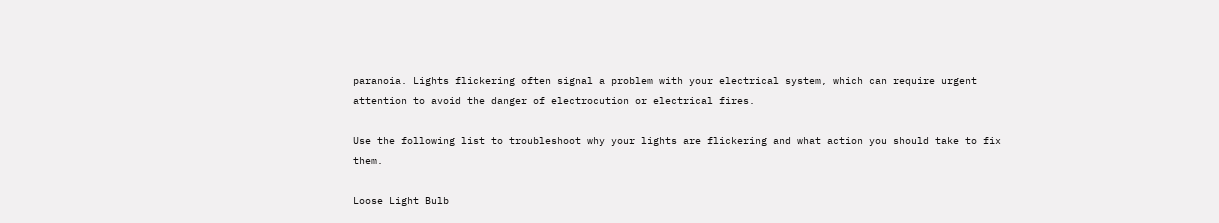paranoia. Lights flickering often signal a problem with your electrical system, which can require urgent attention to avoid the danger of electrocution or electrical fires.

Use the following list to troubleshoot why your lights are flickering and what action you should take to fix them.

Loose Light Bulb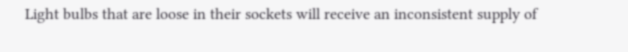Light bulbs that are loose in their sockets will receive an inconsistent supply of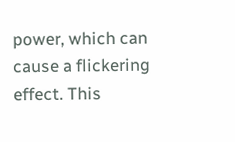power, which can cause a flickering effect. This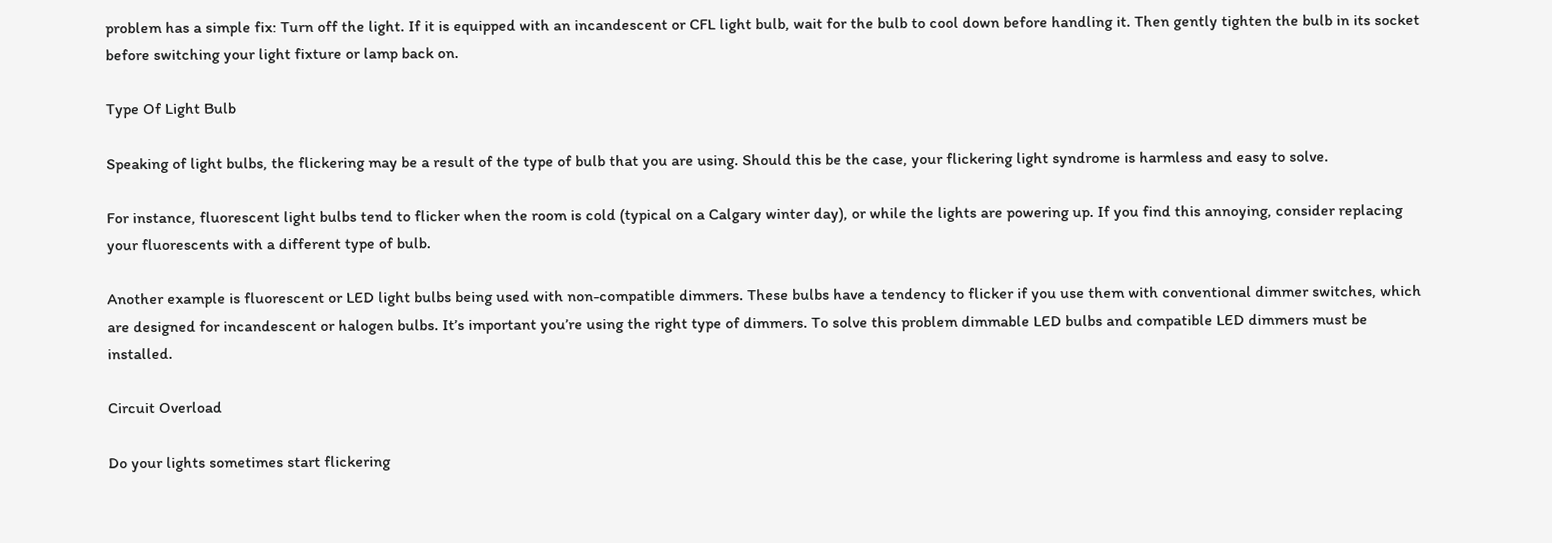problem has a simple fix: Turn off the light. If it is equipped with an incandescent or CFL light bulb, wait for the bulb to cool down before handling it. Then gently tighten the bulb in its socket before switching your light fixture or lamp back on.

Type Of Light Bulb

Speaking of light bulbs, the flickering may be a result of the type of bulb that you are using. Should this be the case, your flickering light syndrome is harmless and easy to solve.

For instance, fluorescent light bulbs tend to flicker when the room is cold (typical on a Calgary winter day), or while the lights are powering up. If you find this annoying, consider replacing your fluorescents with a different type of bulb.

Another example is fluorescent or LED light bulbs being used with non-compatible dimmers. These bulbs have a tendency to flicker if you use them with conventional dimmer switches, which are designed for incandescent or halogen bulbs. It’s important you’re using the right type of dimmers. To solve this problem dimmable LED bulbs and compatible LED dimmers must be installed.

Circuit Overload

Do your lights sometimes start flickering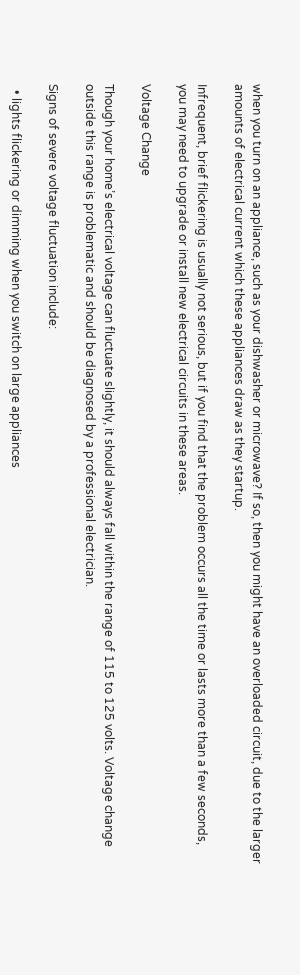when you turn on an appliance, such as your dishwasher or microwave? If so, then you might have an overloaded circuit, due to the larger amounts of electrical current which these appliances draw as they startup.

Infrequent, brief flickering is usually not serious, but if you find that the problem occurs all the time or lasts more than a few seconds, you may need to upgrade or install new electrical circuits in these areas.

Voltage Change

Though your home’s electrical voltage can fluctuate slightly, it should always fall within the range of 115 to 125 volts. Voltage change outside this range is problematic and should be diagnosed by a professional electrician.

Signs of severe voltage fluctuation include:

  • lights flickering or dimming when you switch on large appliances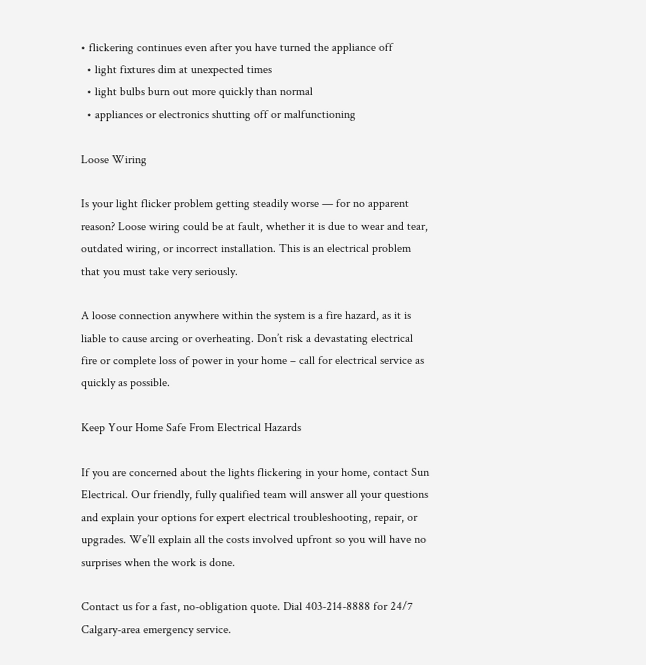• flickering continues even after you have turned the appliance off
  • light fixtures dim at unexpected times
  • light bulbs burn out more quickly than normal
  • appliances or electronics shutting off or malfunctioning

Loose Wiring

Is your light flicker problem getting steadily worse — for no apparent reason? Loose wiring could be at fault, whether it is due to wear and tear, outdated wiring, or incorrect installation. This is an electrical problem that you must take very seriously.

A loose connection anywhere within the system is a fire hazard, as it is liable to cause arcing or overheating. Don’t risk a devastating electrical fire or complete loss of power in your home – call for electrical service as quickly as possible.

Keep Your Home Safe From Electrical Hazards

If you are concerned about the lights flickering in your home, contact Sun Electrical. Our friendly, fully qualified team will answer all your questions and explain your options for expert electrical troubleshooting, repair, or upgrades. We’ll explain all the costs involved upfront so you will have no surprises when the work is done.

Contact us for a fast, no-obligation quote. Dial 403-214-8888 for 24/7 Calgary-area emergency service.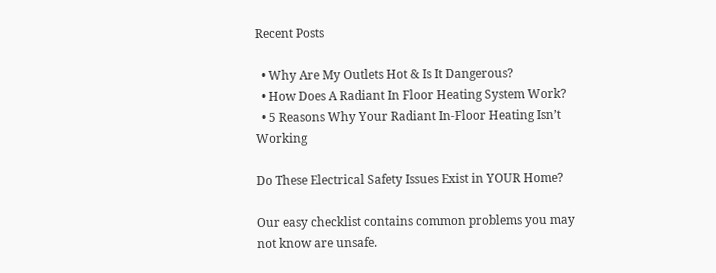Recent Posts

  • Why Are My Outlets Hot & Is It Dangerous?
  • How Does A Radiant In Floor Heating System Work?
  • 5 Reasons Why Your Radiant In-Floor Heating Isn’t Working

Do These Electrical Safety Issues Exist in YOUR Home?

Our easy checklist contains common problems you may not know are unsafe.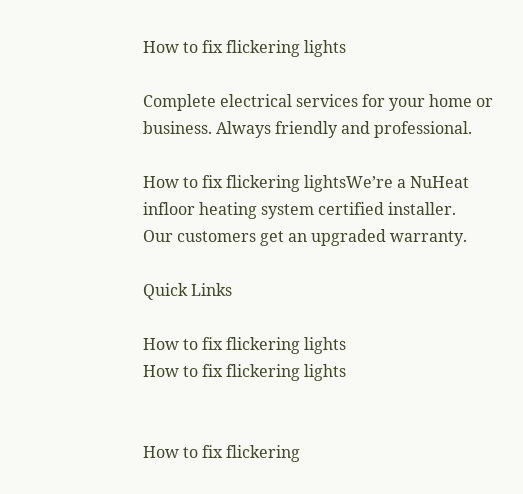How to fix flickering lights

Complete electrical services for your home or business. Always friendly and professional.

How to fix flickering lightsWe’re a NuHeat infloor heating system certified installer.
Our customers get an upgraded warranty.

Quick Links

How to fix flickering lights
How to fix flickering lights


How to fix flickering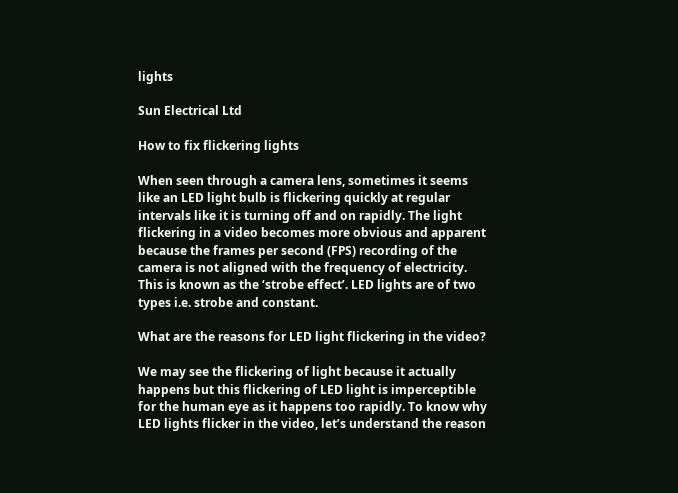lights

Sun Electrical Ltd

How to fix flickering lights

When seen through a camera lens, sometimes it seems like an LED light bulb is flickering quickly at regular intervals like it is turning off and on rapidly. The light flickering in a video becomes more obvious and apparent because the frames per second (FPS) recording of the camera is not aligned with the frequency of electricity. This is known as the ‘strobe effect’. LED lights are of two types i.e. strobe and constant.

What are the reasons for LED light flickering in the video?

We may see the flickering of light because it actually happens but this flickering of LED light is imperceptible for the human eye as it happens too rapidly. To know why LED lights flicker in the video, let’s understand the reason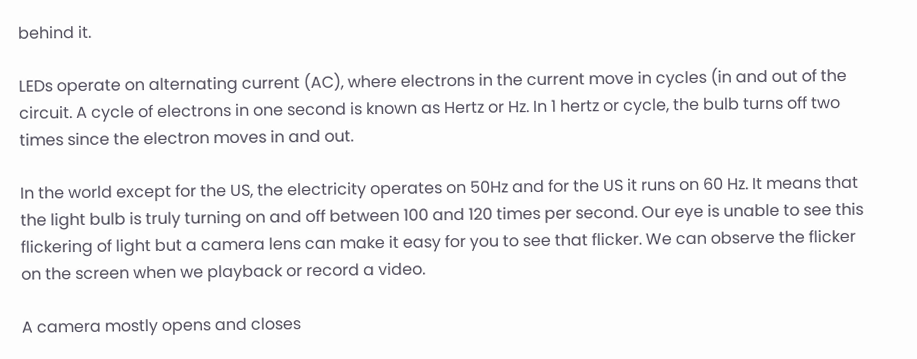behind it.

LEDs operate on alternating current (AC), where electrons in the current move in cycles (in and out of the circuit. A cycle of electrons in one second is known as Hertz or Hz. In 1 hertz or cycle, the bulb turns off two times since the electron moves in and out.

In the world except for the US, the electricity operates on 50Hz and for the US it runs on 60 Hz. It means that the light bulb is truly turning on and off between 100 and 120 times per second. Our eye is unable to see this flickering of light but a camera lens can make it easy for you to see that flicker. We can observe the flicker on the screen when we playback or record a video.

A camera mostly opens and closes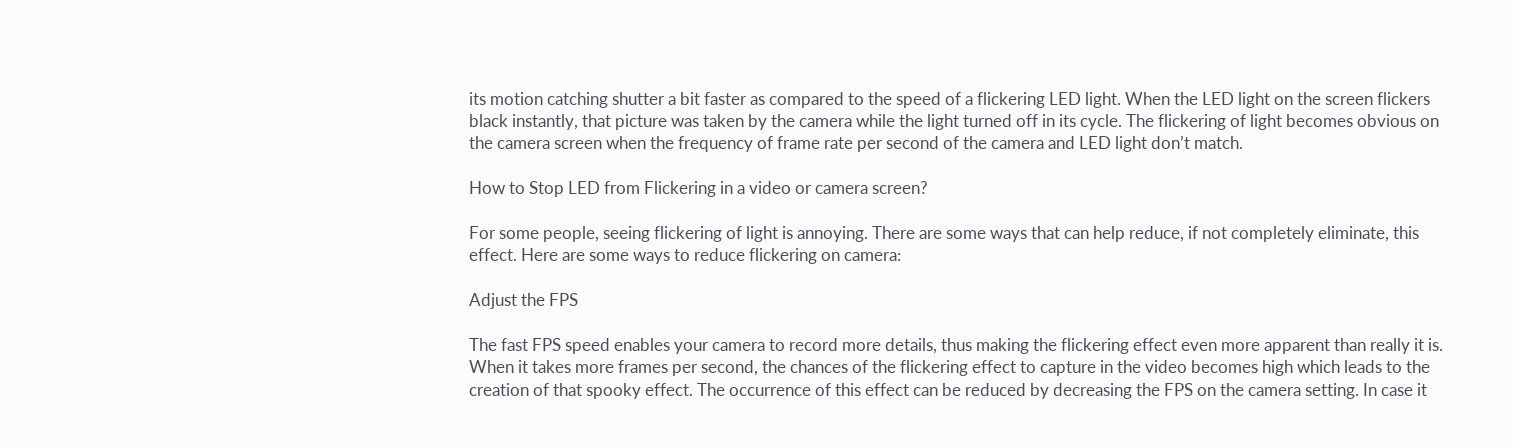its motion catching shutter a bit faster as compared to the speed of a flickering LED light. When the LED light on the screen flickers black instantly, that picture was taken by the camera while the light turned off in its cycle. The flickering of light becomes obvious on the camera screen when the frequency of frame rate per second of the camera and LED light don’t match.

How to Stop LED from Flickering in a video or camera screen?

For some people, seeing flickering of light is annoying. There are some ways that can help reduce, if not completely eliminate, this effect. Here are some ways to reduce flickering on camera:

Adjust the FPS

The fast FPS speed enables your camera to record more details, thus making the flickering effect even more apparent than really it is. When it takes more frames per second, the chances of the flickering effect to capture in the video becomes high which leads to the creation of that spooky effect. The occurrence of this effect can be reduced by decreasing the FPS on the camera setting. In case it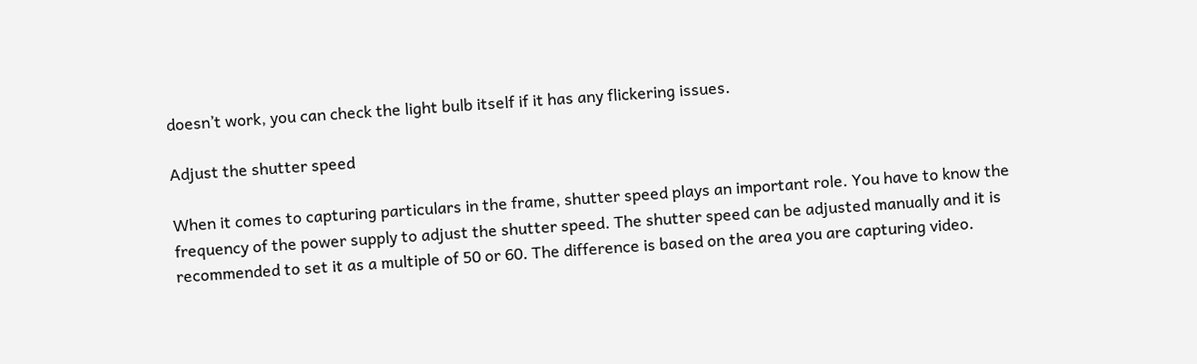doesn’t work, you can check the light bulb itself if it has any flickering issues.

Adjust the shutter speed

When it comes to capturing particulars in the frame, shutter speed plays an important role. You have to know the frequency of the power supply to adjust the shutter speed. The shutter speed can be adjusted manually and it is recommended to set it as a multiple of 50 or 60. The difference is based on the area you are capturing video.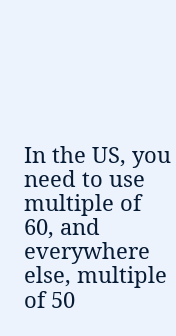In the US, you need to use multiple of 60, and everywhere else, multiple of 50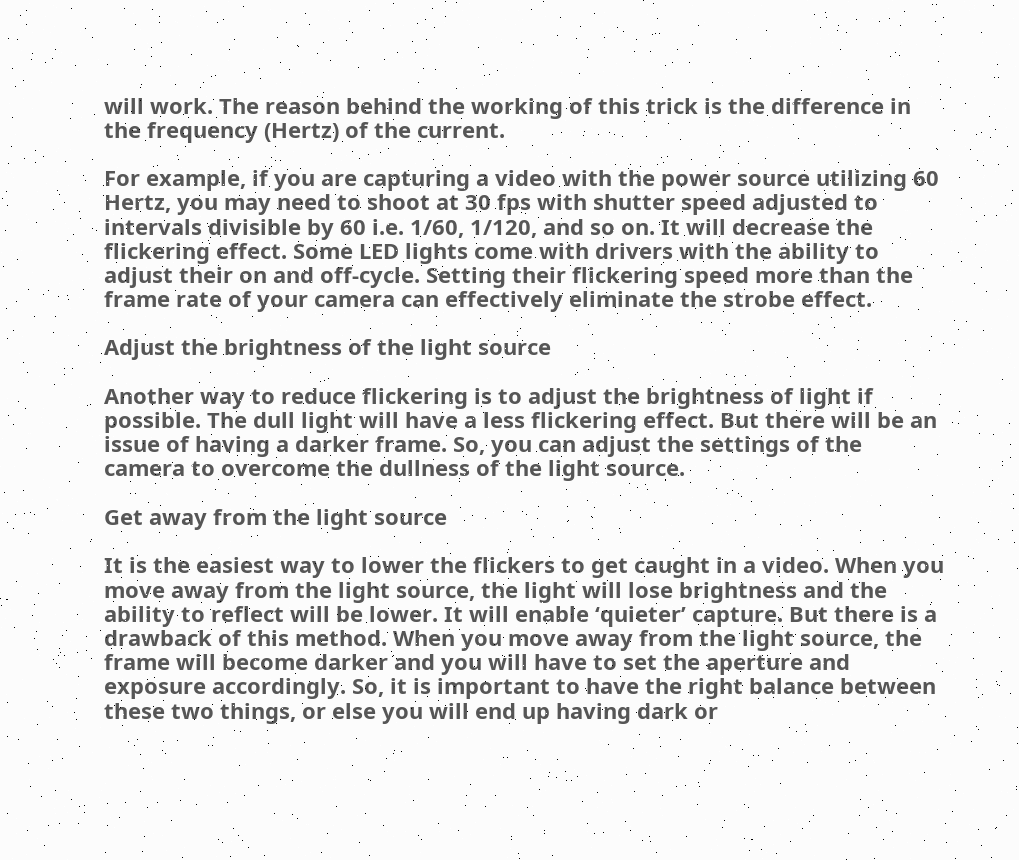will work. The reason behind the working of this trick is the difference in the frequency (Hertz) of the current.

For example, if you are capturing a video with the power source utilizing 60 Hertz, you may need to shoot at 30 fps with shutter speed adjusted to intervals divisible by 60 i.e. 1/60, 1/120, and so on. It will decrease the flickering effect. Some LED lights come with drivers with the ability to adjust their on and off-cycle. Setting their flickering speed more than the frame rate of your camera can effectively eliminate the strobe effect.

Adjust the brightness of the light source

Another way to reduce flickering is to adjust the brightness of light if possible. The dull light will have a less flickering effect. But there will be an issue of having a darker frame. So, you can adjust the settings of the camera to overcome the dullness of the light source.

Get away from the light source

It is the easiest way to lower the flickers to get caught in a video. When you move away from the light source, the light will lose brightness and the ability to reflect will be lower. It will enable ‘quieter’ capture. But there is a drawback of this method. When you move away from the light source, the frame will become darker and you will have to set the aperture and exposure accordingly. So, it is important to have the right balance between these two things, or else you will end up having dark or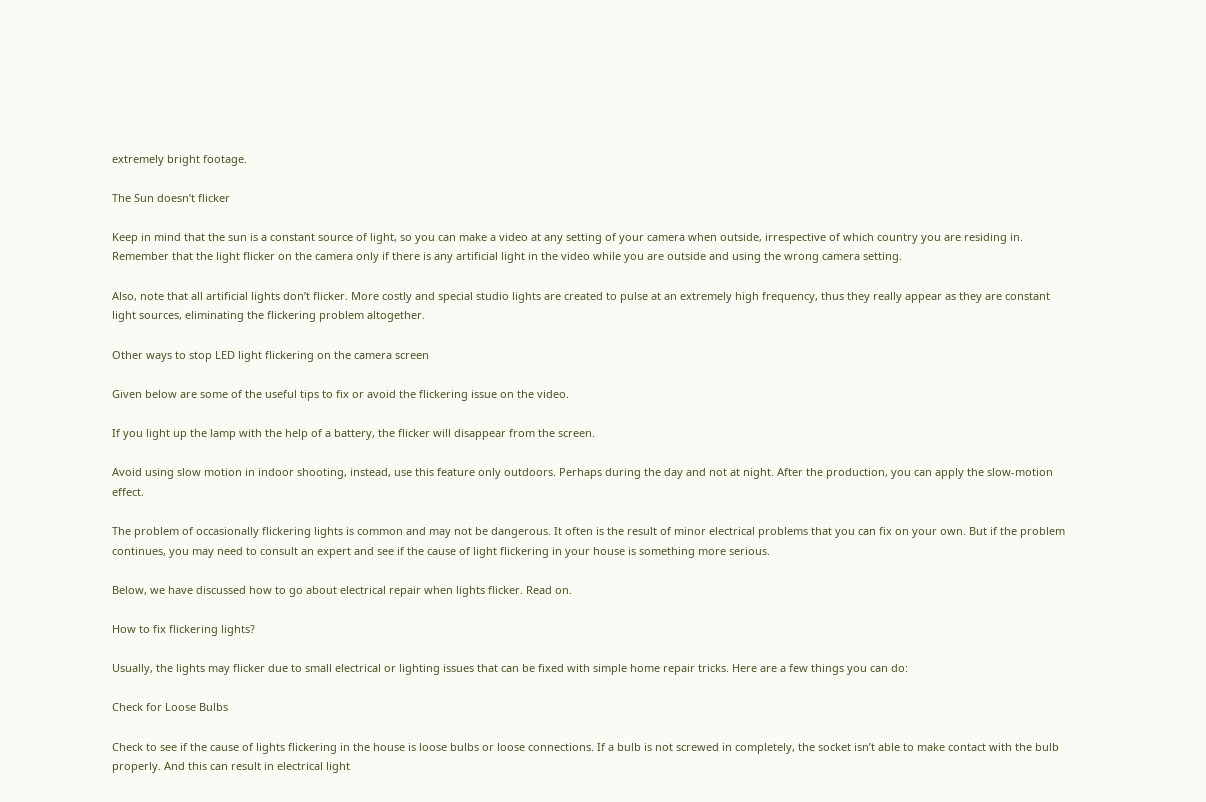extremely bright footage.

The Sun doesn’t flicker

Keep in mind that the sun is a constant source of light, so you can make a video at any setting of your camera when outside, irrespective of which country you are residing in. Remember that the light flicker on the camera only if there is any artificial light in the video while you are outside and using the wrong camera setting.

Also, note that all artificial lights don’t flicker. More costly and special studio lights are created to pulse at an extremely high frequency, thus they really appear as they are constant light sources, eliminating the flickering problem altogether.

Other ways to stop LED light flickering on the camera screen

Given below are some of the useful tips to fix or avoid the flickering issue on the video.

If you light up the lamp with the help of a battery, the flicker will disappear from the screen.

Avoid using slow motion in indoor shooting, instead, use this feature only outdoors. Perhaps during the day and not at night. After the production, you can apply the slow-motion effect.

The problem of occasionally flickering lights is common and may not be dangerous. It often is the result of minor electrical problems that you can fix on your own. But if the problem continues, you may need to consult an expert and see if the cause of light flickering in your house is something more serious.

Below, we have discussed how to go about electrical repair when lights flicker. Read on.

How to fix flickering lights?

Usually, the lights may flicker due to small electrical or lighting issues that can be fixed with simple home repair tricks. Here are a few things you can do:

Check for Loose Bulbs

Check to see if the cause of lights flickering in the house is loose bulbs or loose connections. If a bulb is not screwed in completely, the socket isn’t able to make contact with the bulb properly. And this can result in electrical light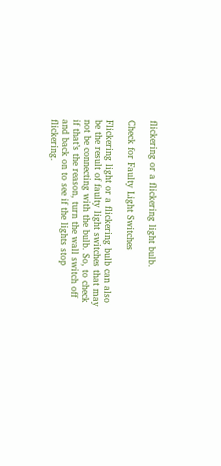flickering or a flickering light bulb.

Check for Faulty Light Switches

Flickering light or a flickering bulb can also be the result of faulty light switches that may not be connecting with the bulb. So, to check if that’s the reason, turn the wall switch off and back on to see if the lights stop flickering.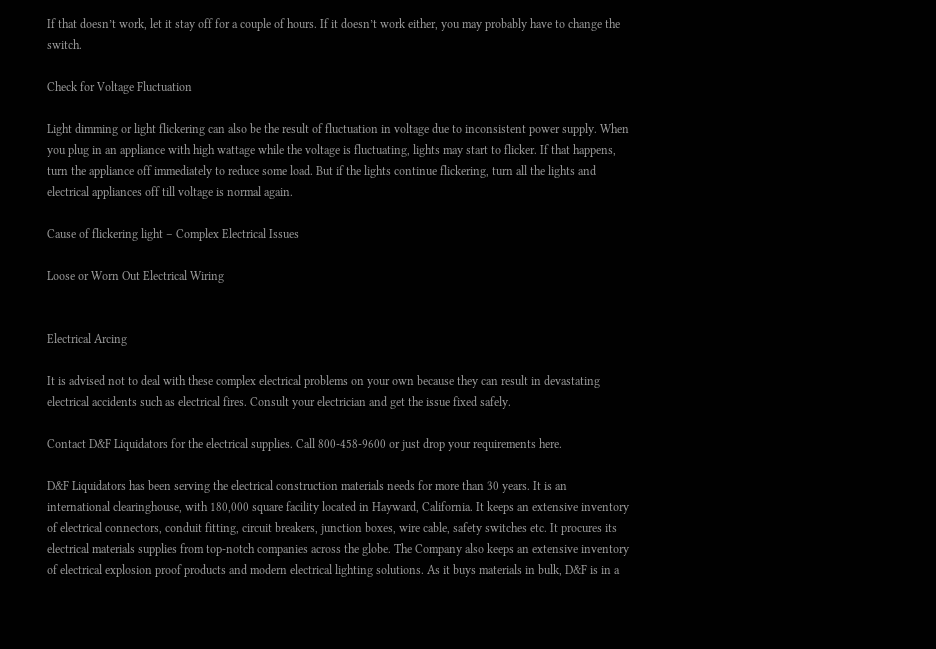If that doesn’t work, let it stay off for a couple of hours. If it doesn’t work either, you may probably have to change the switch.

Check for Voltage Fluctuation

Light dimming or light flickering can also be the result of fluctuation in voltage due to inconsistent power supply. When you plug in an appliance with high wattage while the voltage is fluctuating, lights may start to flicker. If that happens, turn the appliance off immediately to reduce some load. But if the lights continue flickering, turn all the lights and electrical appliances off till voltage is normal again.

Cause of flickering light – Complex Electrical Issues

Loose or Worn Out Electrical Wiring


Electrical Arcing

It is advised not to deal with these complex electrical problems on your own because they can result in devastating electrical accidents such as electrical fires. Consult your electrician and get the issue fixed safely.

Contact D&F Liquidators for the electrical supplies. Call 800-458-9600 or just drop your requirements here.

D&F Liquidators has been serving the electrical construction materials needs for more than 30 years. It is an international clearinghouse, with 180,000 square facility located in Hayward, California. It keeps an extensive inventory of electrical connectors, conduit fitting, circuit breakers, junction boxes, wire cable, safety switches etc. It procures its electrical materials supplies from top-notch companies across the globe. The Company also keeps an extensive inventory of electrical explosion proof products and modern electrical lighting solutions. As it buys materials in bulk, D&F is in a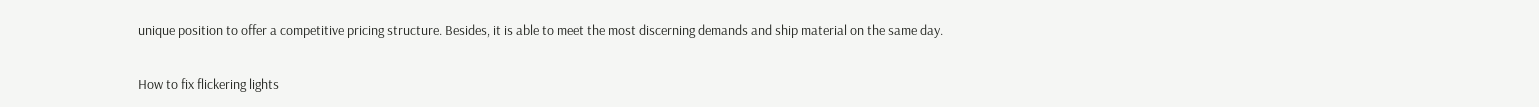unique position to offer a competitive pricing structure. Besides, it is able to meet the most discerning demands and ship material on the same day.

How to fix flickering lights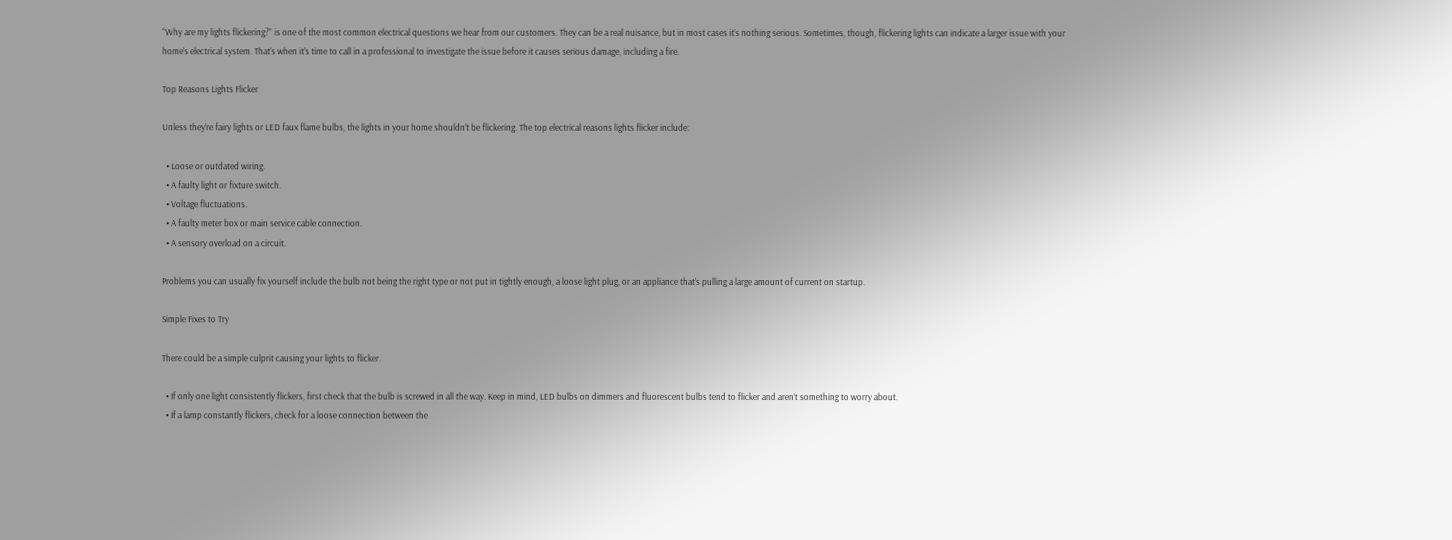“Why are my lights flickering?” is one of the most common electrical questions we hear from our customers. They can be a real nuisance, but in most cases it’s nothing serious. Sometimes, though, flickering lights can indicate a larger issue with your home’s electrical system. That’s when it’s time to call in a professional to investigate the issue before it causes serious damage, including a fire.

Top Reasons Lights Flicker

Unless they’re fairy lights or LED faux flame bulbs, the lights in your home shouldn’t be flickering. The top electrical reasons lights flicker include:

  • Loose or outdated wiring.
  • A faulty light or fixture switch.
  • Voltage fluctuations.
  • A faulty meter box or main service cable connection.
  • A sensory overload on a circuit.

Problems you can usually fix yourself include the bulb not being the right type or not put in tightly enough, a loose light plug, or an appliance that’s pulling a large amount of current on startup.

Simple Fixes to Try

There could be a simple culprit causing your lights to flicker.

  • If only one light consistently flickers, first check that the bulb is screwed in all the way. Keep in mind, LED bulbs on dimmers and fluorescent bulbs tend to flicker and aren’t something to worry about.
  • If a lamp constantly flickers, check for a loose connection between the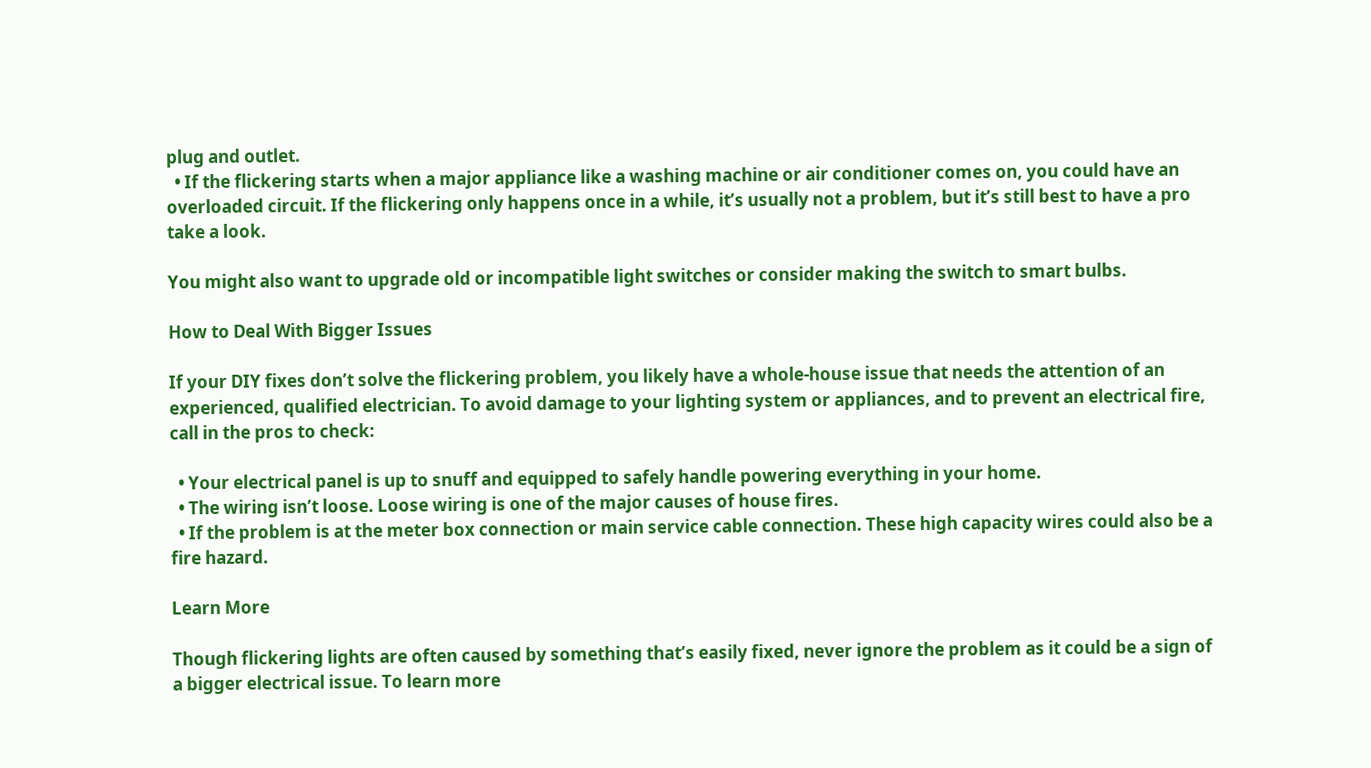plug and outlet.
  • If the flickering starts when a major appliance like a washing machine or air conditioner comes on, you could have an overloaded circuit. If the flickering only happens once in a while, it’s usually not a problem, but it’s still best to have a pro take a look.

You might also want to upgrade old or incompatible light switches or consider making the switch to smart bulbs.

How to Deal With Bigger Issues

If your DIY fixes don’t solve the flickering problem, you likely have a whole-house issue that needs the attention of an experienced, qualified electrician. To avoid damage to your lighting system or appliances, and to prevent an electrical fire, call in the pros to check:

  • Your electrical panel is up to snuff and equipped to safely handle powering everything in your home.
  • The wiring isn’t loose. Loose wiring is one of the major causes of house fires.
  • If the problem is at the meter box connection or main service cable connection. These high capacity wires could also be a fire hazard.

Learn More

Though flickering lights are often caused by something that’s easily fixed, never ignore the problem as it could be a sign of a bigger electrical issue. To learn more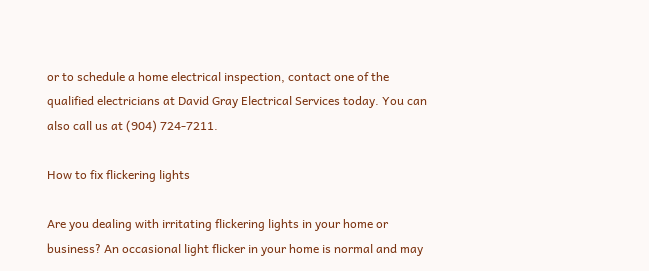or to schedule a home electrical inspection, contact one of the qualified electricians at David Gray Electrical Services today. You can also call us at (904) 724-7211.

How to fix flickering lights

Are you dealing with irritating flickering lights in your home or business? An occasional light flicker in your home is normal and may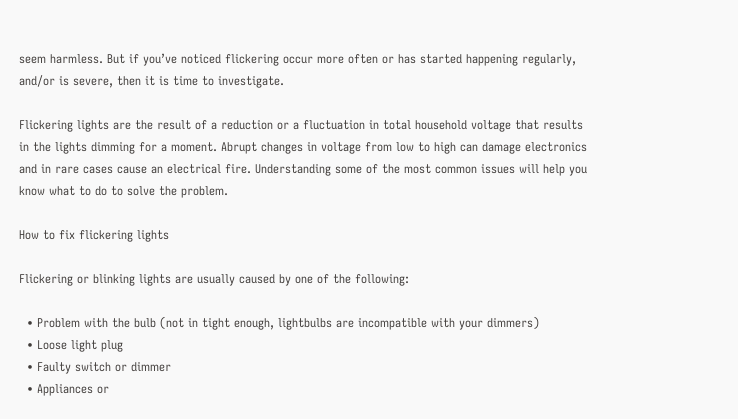seem harmless. But if you’ve noticed flickering occur more often or has started happening regularly, and/or is severe, then it is time to investigate.

Flickering lights are the result of a reduction or a fluctuation in total household voltage that results in the lights dimming for a moment. Abrupt changes in voltage from low to high can damage electronics and in rare cases cause an electrical fire. Understanding some of the most common issues will help you know what to do to solve the problem.

How to fix flickering lights

Flickering or blinking lights are usually caused by one of the following:

  • Problem with the bulb (not in tight enough, lightbulbs are incompatible with your dimmers)
  • Loose light plug
  • Faulty switch or dimmer
  • Appliances or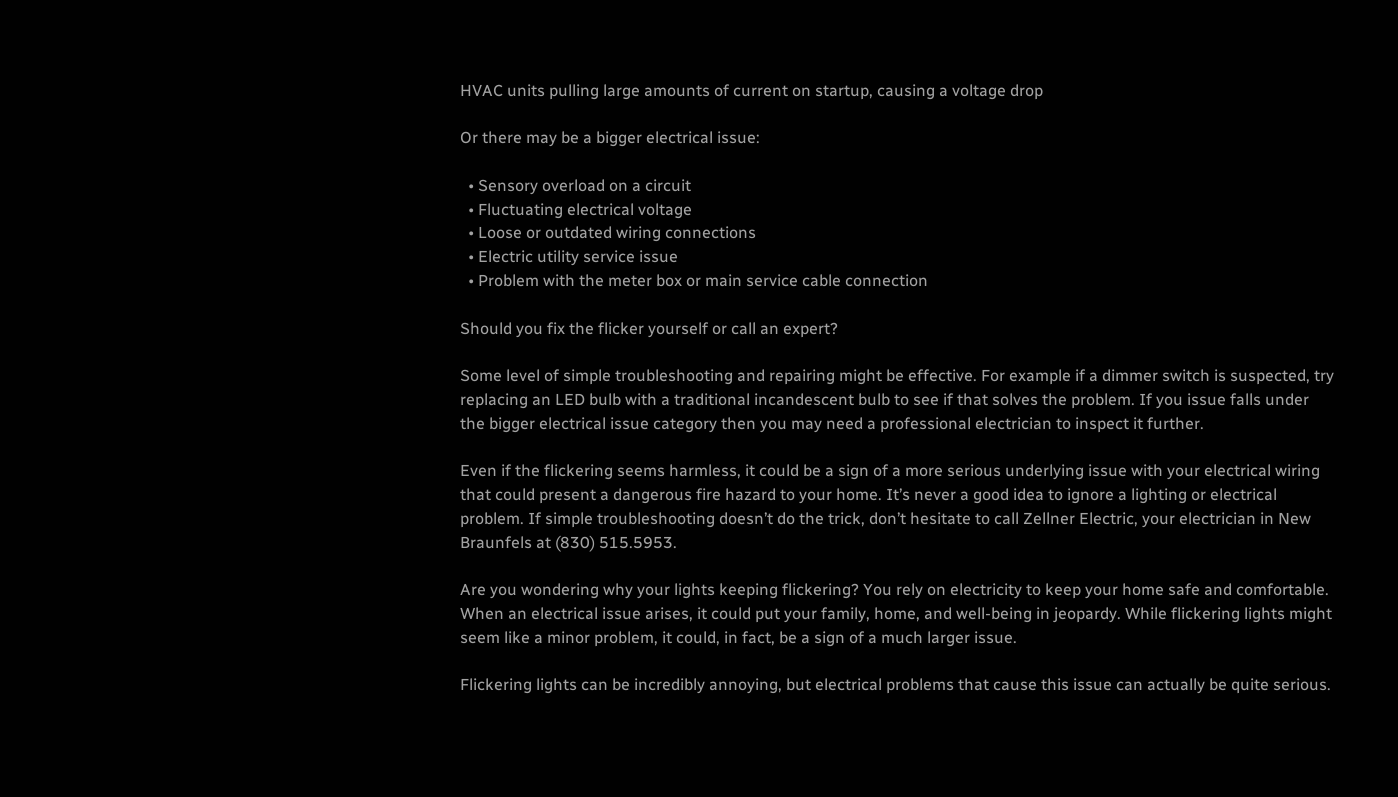HVAC units pulling large amounts of current on startup, causing a voltage drop

Or there may be a bigger electrical issue:

  • Sensory overload on a circuit
  • Fluctuating electrical voltage
  • Loose or outdated wiring connections
  • Electric utility service issue
  • Problem with the meter box or main service cable connection

Should you fix the flicker yourself or call an expert?

Some level of simple troubleshooting and repairing might be effective. For example if a dimmer switch is suspected, try replacing an LED bulb with a traditional incandescent bulb to see if that solves the problem. If you issue falls under the bigger electrical issue category then you may need a professional electrician to inspect it further.

Even if the flickering seems harmless, it could be a sign of a more serious underlying issue with your electrical wiring that could present a dangerous fire hazard to your home. It’s never a good idea to ignore a lighting or electrical problem. If simple troubleshooting doesn’t do the trick, don’t hesitate to call Zellner Electric, your electrician in New Braunfels at (830) 515.5953.

Are you wondering why your lights keeping flickering? You rely on electricity to keep your home safe and comfortable. When an electrical issue arises, it could put your family, home, and well-being in jeopardy. While flickering lights might seem like a minor problem, it could, in fact, be a sign of a much larger issue.

Flickering lights can be incredibly annoying, but electrical problems that cause this issue can actually be quite serious.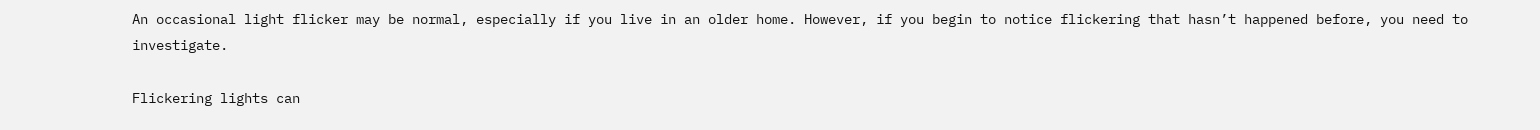An occasional light flicker may be normal, especially if you live in an older home. However, if you begin to notice flickering that hasn’t happened before, you need to investigate.

Flickering lights can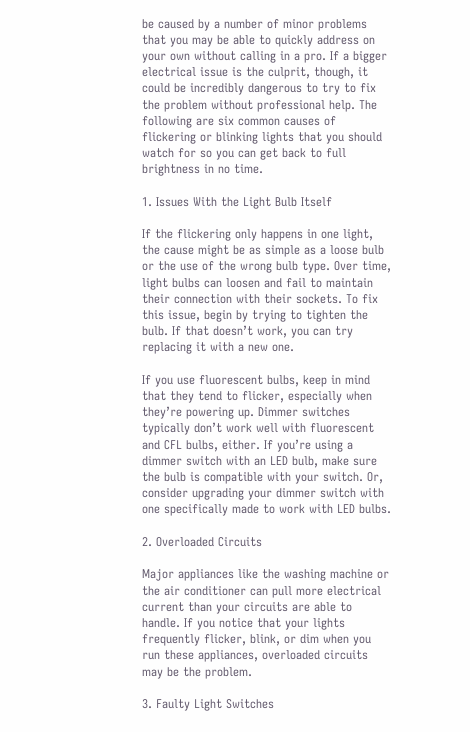be caused by a number of minor problems that you may be able to quickly address on your own without calling in a pro. If a bigger electrical issue is the culprit, though, it could be incredibly dangerous to try to fix the problem without professional help. The following are six common causes of flickering or blinking lights that you should watch for so you can get back to full brightness in no time.

1. Issues With the Light Bulb Itself

If the flickering only happens in one light, the cause might be as simple as a loose bulb or the use of the wrong bulb type. Over time, light bulbs can loosen and fail to maintain their connection with their sockets. To fix this issue, begin by trying to tighten the bulb. If that doesn’t work, you can try replacing it with a new one.

If you use fluorescent bulbs, keep in mind that they tend to flicker, especially when they’re powering up. Dimmer switches typically don’t work well with fluorescent and CFL bulbs, either. If you’re using a dimmer switch with an LED bulb, make sure the bulb is compatible with your switch. Or, consider upgrading your dimmer switch with one specifically made to work with LED bulbs.

2. Overloaded Circuits

Major appliances like the washing machine or the air conditioner can pull more electrical current than your circuits are able to handle. If you notice that your lights frequently flicker, blink, or dim when you run these appliances, overloaded circuits may be the problem.

3. Faulty Light Switches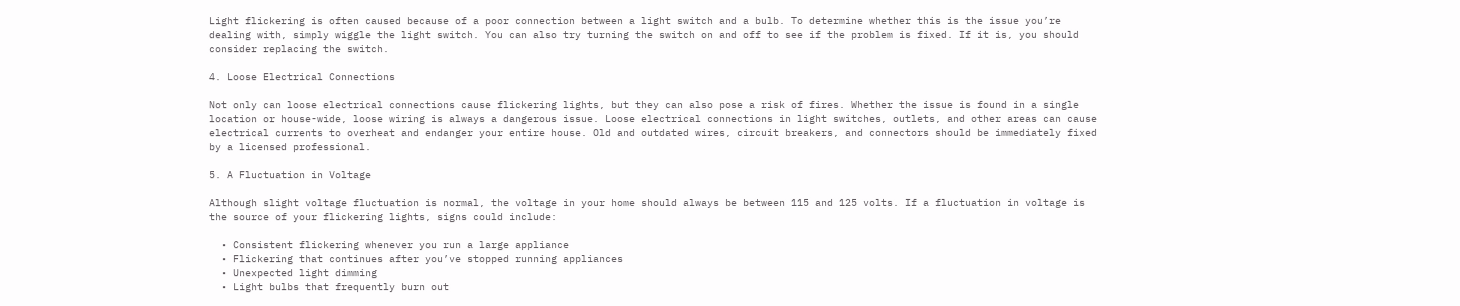Light flickering is often caused because of a poor connection between a light switch and a bulb. To determine whether this is the issue you’re dealing with, simply wiggle the light switch. You can also try turning the switch on and off to see if the problem is fixed. If it is, you should consider replacing the switch.

4. Loose Electrical Connections

Not only can loose electrical connections cause flickering lights, but they can also pose a risk of fires. Whether the issue is found in a single location or house-wide, loose wiring is always a dangerous issue. Loose electrical connections in light switches, outlets, and other areas can cause electrical currents to overheat and endanger your entire house. Old and outdated wires, circuit breakers, and connectors should be immediately fixed by a licensed professional.

5. A Fluctuation in Voltage

Although slight voltage fluctuation is normal, the voltage in your home should always be between 115 and 125 volts. If a fluctuation in voltage is the source of your flickering lights, signs could include:

  • Consistent flickering whenever you run a large appliance
  • Flickering that continues after you’ve stopped running appliances
  • Unexpected light dimming
  • Light bulbs that frequently burn out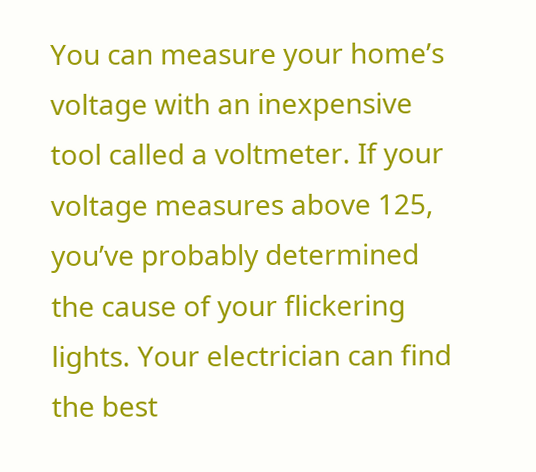You can measure your home’s voltage with an inexpensive tool called a voltmeter. If your voltage measures above 125, you’ve probably determined the cause of your flickering lights. Your electrician can find the best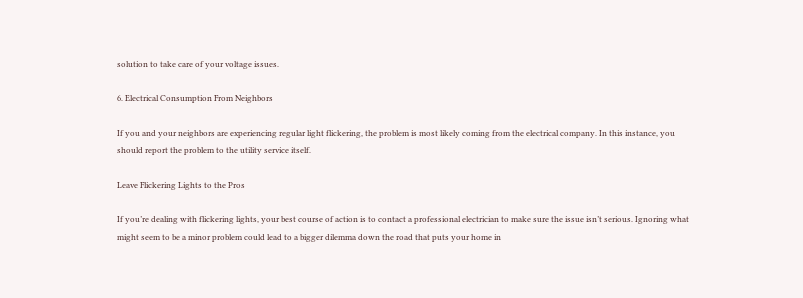solution to take care of your voltage issues.

6. Electrical Consumption From Neighbors

If you and your neighbors are experiencing regular light flickering, the problem is most likely coming from the electrical company. In this instance, you should report the problem to the utility service itself.

Leave Flickering Lights to the Pros

If you’re dealing with flickering lights, your best course of action is to contact a professional electrician to make sure the issue isn’t serious. Ignoring what might seem to be a minor problem could lead to a bigger dilemma down the road that puts your home in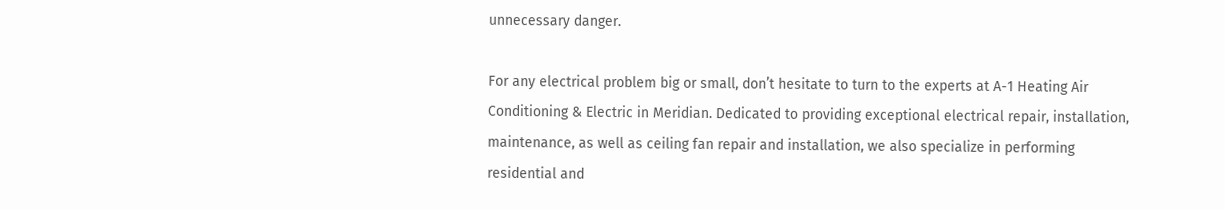unnecessary danger.

For any electrical problem big or small, don’t hesitate to turn to the experts at A-1 Heating Air Conditioning & Electric in Meridian. Dedicated to providing exceptional electrical repair, installation, maintenance, as well as ceiling fan repair and installation, we also specialize in performing residential and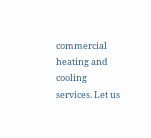commercial heating and cooling services. Let us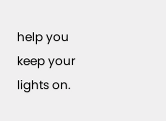help you keep your lights on.